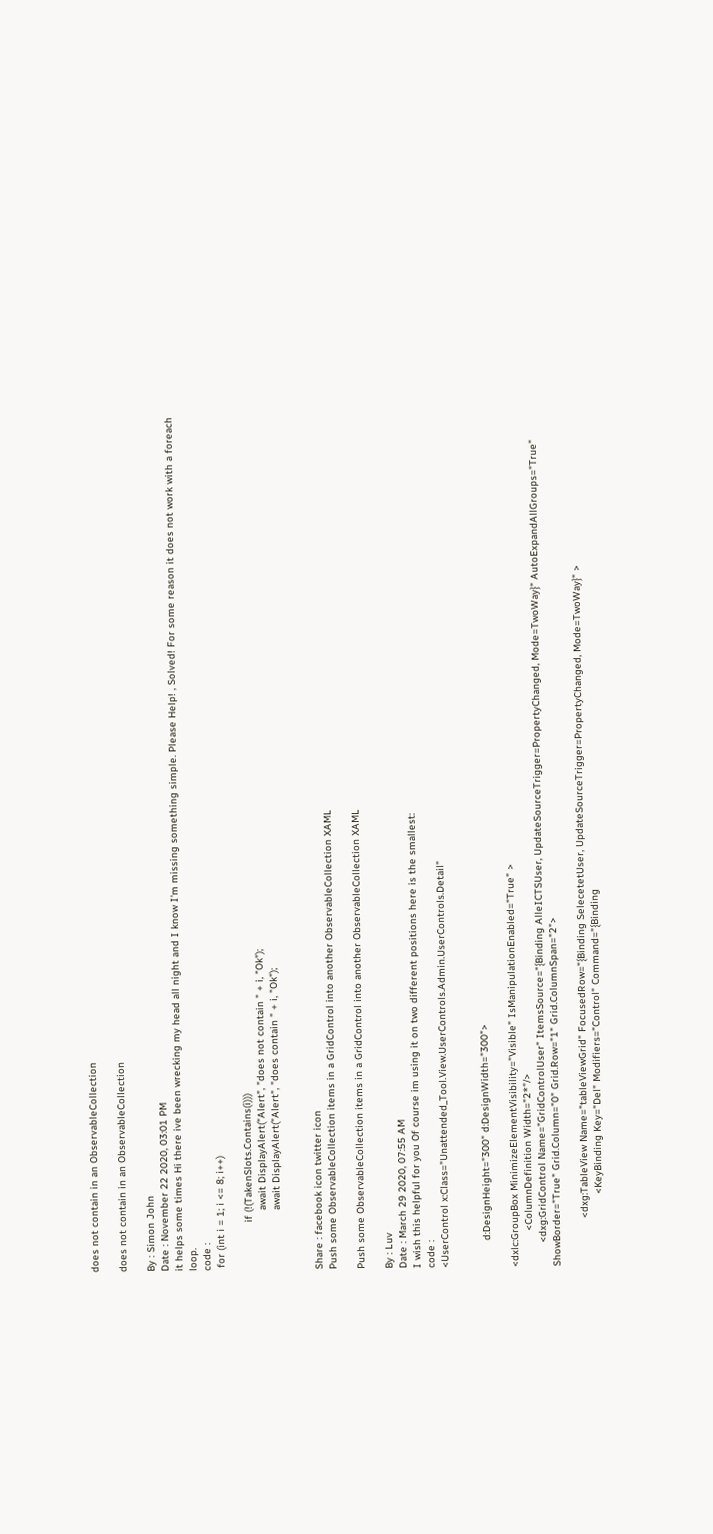does not contain in an ObservableCollection

does not contain in an ObservableCollection

By : Simon John
Date : November 22 2020, 03:01 PM
it helps some times Hi there ive been wrecking my head all night and I know I'm missing something simple. Please Help! , Solved! For some reason it does not work with a foreach loop.
code :
 for (int i = 1; i <= 8; i++)

                if (!(TakenSlots.Contains(i)))
                    await DisplayAlert("Alert", "does not contain " + i, "Ok");
                    await DisplayAlert("Alert", "does contain " + i, "Ok");


Share : facebook icon twitter icon
Push some ObservableCollection items in a GridControl into another ObservableCollection XAML

Push some ObservableCollection items in a GridControl into another ObservableCollection XAML

By : Luv
Date : March 29 2020, 07:55 AM
I wish this helpful for you Of course im using it on two different positions here is the smallest:
code :
<UserControl x:Class="Unattended_Tool.View.UserControls.Admin.UserControls.Detail"


         d:DesignHeight="300" d:DesignWidth="300">

<dxlc:GroupBox MinimizeElementVisibility="Visible" IsManipulationEnabled="True" >
            <ColumnDefinition Width="2*"/>
        <dxg:GridControl Name="GridControlUser" ItemsSource="{Binding AlleICTSUser, UpdateSourceTrigger=PropertyChanged, Mode=TwoWay}" AutoExpandAllGroups="True" ShowBorder="True" Grid.Column="0" Grid.Row="1" Grid.ColumnSpan="2">

                <dxg:TableView Name="tableViewGrid" FocusedRow="{Binding SelecetetUser, UpdateSourceTrigger=PropertyChanged, Mode=TwoWay}" >
                        <KeyBinding Key="Del" Modifiers="Control" Command="{Binding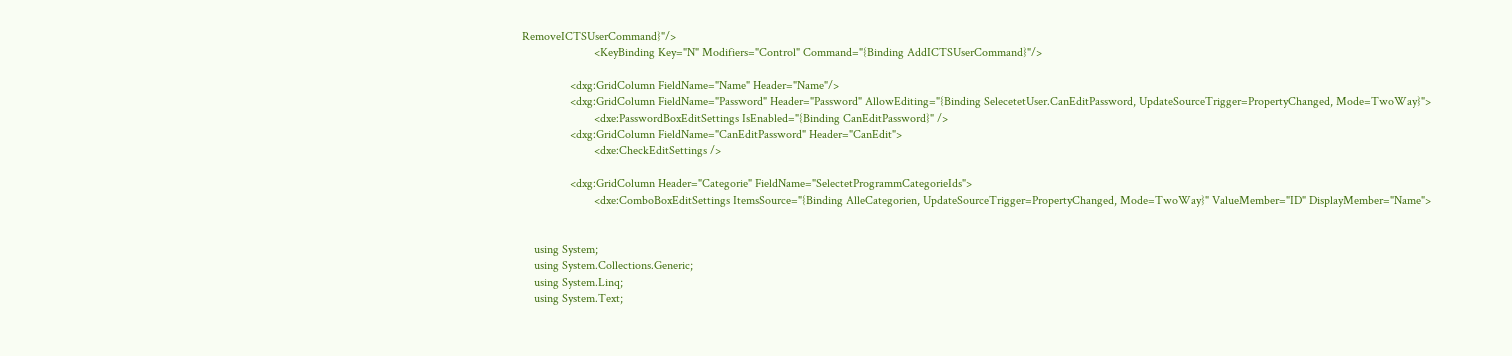RemoveICTSUserCommand}"/>
                        <KeyBinding Key="N" Modifiers="Control" Command="{Binding AddICTSUserCommand}"/>

                <dxg:GridColumn FieldName="Name" Header="Name"/>
                <dxg:GridColumn FieldName="Password" Header="Password" AllowEditing="{Binding SelecetetUser.CanEditPassword, UpdateSourceTrigger=PropertyChanged, Mode=TwoWay}">
                        <dxe:PasswordBoxEditSettings IsEnabled="{Binding CanEditPassword}" />
                <dxg:GridColumn FieldName="CanEditPassword" Header="CanEdit">
                        <dxe:CheckEditSettings />

                <dxg:GridColumn Header="Categorie" FieldName="SelectetProgrammCategorieIds">
                        <dxe:ComboBoxEditSettings ItemsSource="{Binding AlleCategorien, UpdateSourceTrigger=PropertyChanged, Mode=TwoWay}" ValueMember="ID" DisplayMember="Name">


    using System;
    using System.Collections.Generic;
    using System.Linq;
    using System.Text;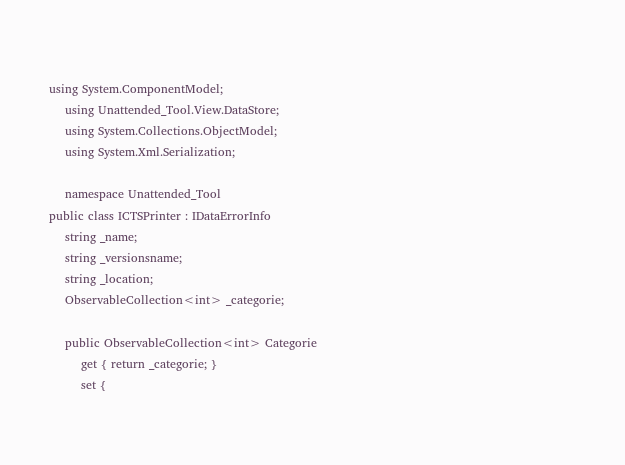using System.ComponentModel;
    using Unattended_Tool.View.DataStore;
    using System.Collections.ObjectModel;
    using System.Xml.Serialization;

    namespace Unattended_Tool
public class ICTSPrinter : IDataErrorInfo
    string _name;
    string _versionsname;
    string _location;
    ObservableCollection<int> _categorie;

    public ObservableCollection<int> Categorie
        get { return _categorie; }
        set {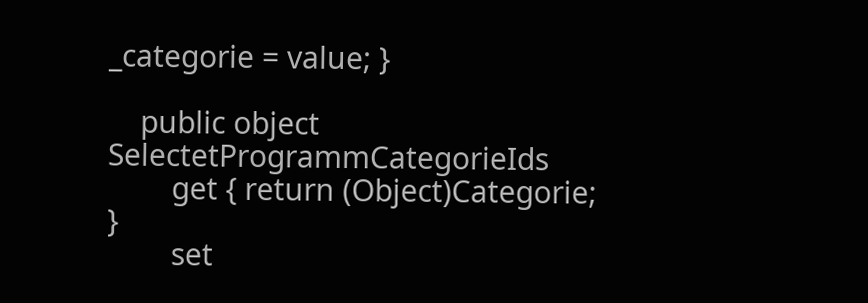_categorie = value; }

    public object SelectetProgrammCategorieIds
        get { return (Object)Categorie; }
        set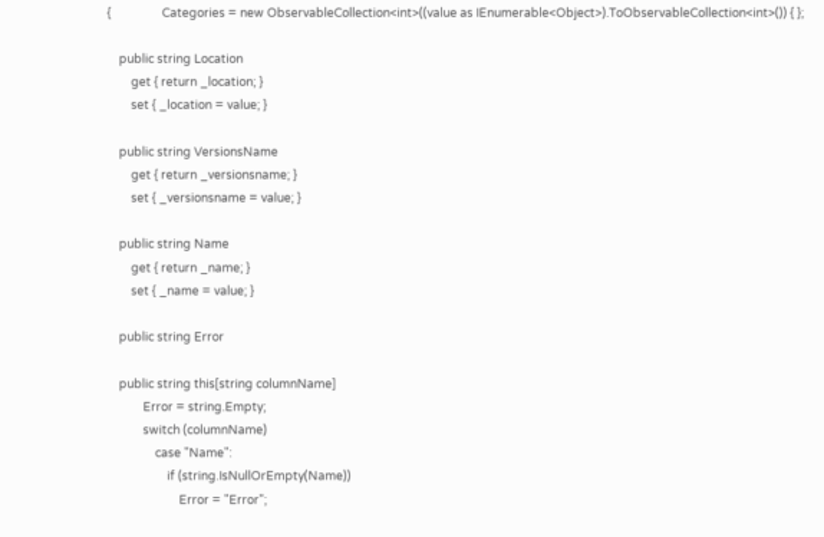{                 Categories = new ObservableCollection<int>((value as IEnumerable<Object>).ToObservableCollection<int>()) { };

    public string Location
        get { return _location; }
        set { _location = value; }

    public string VersionsName
        get { return _versionsname; }
        set { _versionsname = value; }

    public string Name
        get { return _name; }
        set { _name = value; }

    public string Error

    public string this[string columnName]
            Error = string.Empty;
            switch (columnName)
                case "Name":
                    if (string.IsNullOrEmpty(Name))
                        Error = "Error";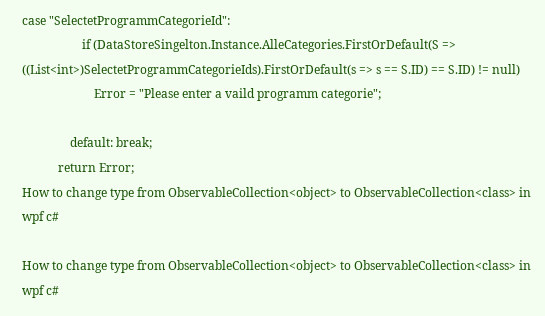case "SelectetProgrammCategorieId":
                    if (DataStoreSingelton.Instance.AlleCategories.FirstOrDefault(S => ((List<int>)SelectetProgrammCategorieIds).FirstOrDefault(s => s == S.ID) == S.ID) != null)
                        Error = "Please enter a vaild programm categorie";

                default: break;
            return Error;
How to change type from ObservableCollection<object> to ObservableCollection<class> in wpf c#

How to change type from ObservableCollection<object> to ObservableCollection<class> in wpf c#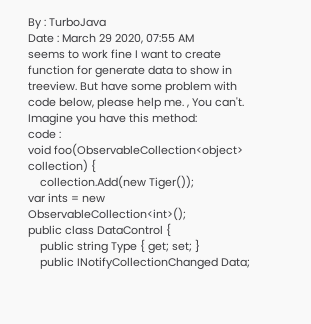By : TurboJava
Date : March 29 2020, 07:55 AM
seems to work fine I want to create function for generate data to show in treeview. But have some problem with code below, please help me. , You can't. Imagine you have this method:
code :
void foo(ObservableCollection<object> collection) {
    collection.Add(new Tiger());
var ints = new ObservableCollection<int>();
public class DataControl {
    public string Type { get; set; }
    public INotifyCollectionChanged Data;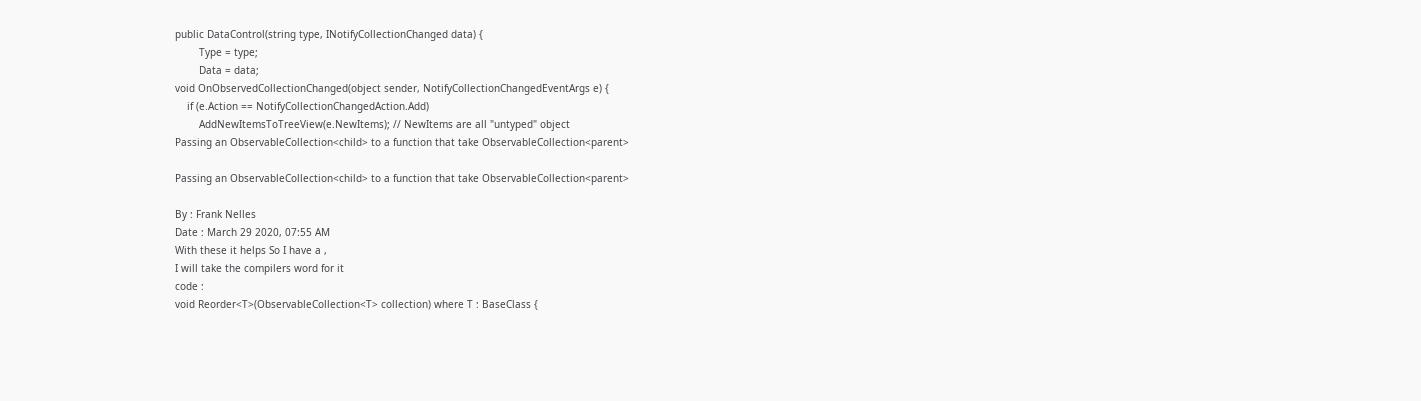public DataControl(string type, INotifyCollectionChanged data) {
        Type = type;
        Data = data;
void OnObservedCollectionChanged(object sender, NotifyCollectionChangedEventArgs e) {
    if (e.Action == NotifyCollectionChangedAction.Add)
        AddNewItemsToTreeView(e.NewItems); // NewItems are all "untyped" object
Passing an ObservableCollection<child> to a function that take ObservableCollection<parent>

Passing an ObservableCollection<child> to a function that take ObservableCollection<parent>

By : Frank Nelles
Date : March 29 2020, 07:55 AM
With these it helps So I have a ,
I will take the compilers word for it
code :
void Reorder<T>(ObservableCollection<T> collection) where T : BaseClass {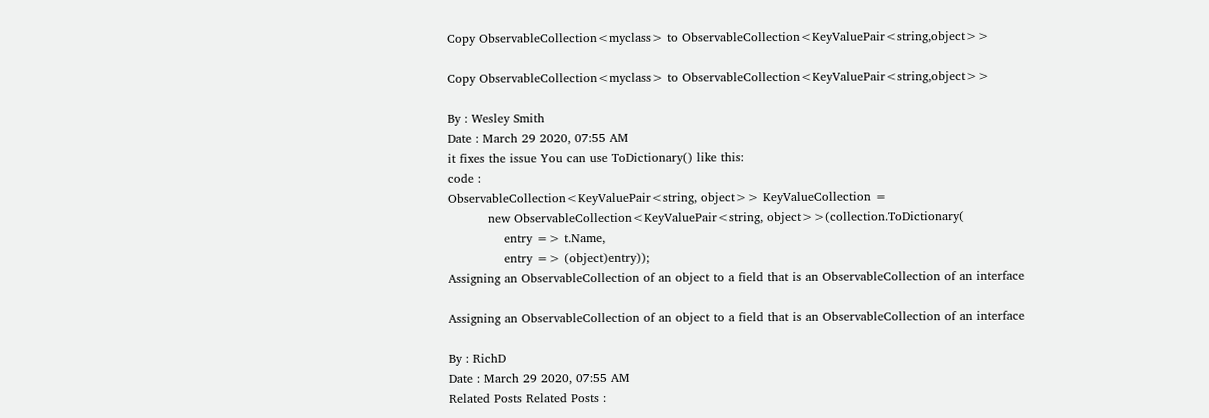Copy ObservableCollection<myclass> to ObservableCollection<KeyValuePair<string,object>>

Copy ObservableCollection<myclass> to ObservableCollection<KeyValuePair<string,object>>

By : Wesley Smith
Date : March 29 2020, 07:55 AM
it fixes the issue You can use ToDictionary() like this:
code :
ObservableCollection<KeyValuePair<string, object>> KeyValueCollection =
          new ObservableCollection<KeyValuePair<string, object>>(collection.ToDictionary(
              entry => t.Name,
              entry => (object)entry));
Assigning an ObservableCollection of an object to a field that is an ObservableCollection of an interface

Assigning an ObservableCollection of an object to a field that is an ObservableCollection of an interface

By : RichD
Date : March 29 2020, 07:55 AM
Related Posts Related Posts :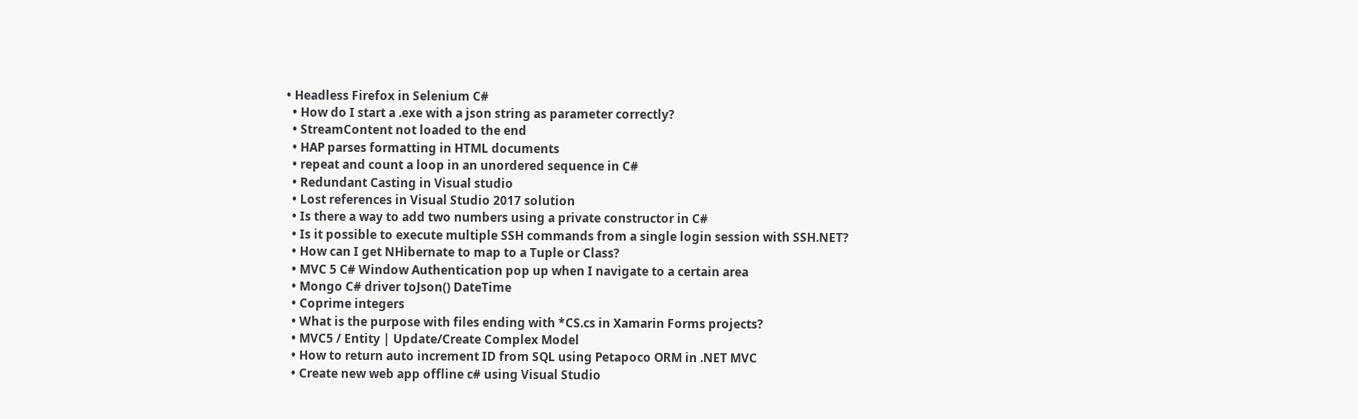• Headless Firefox in Selenium C#
  • How do I start a .exe with a json string as parameter correctly?
  • StreamContent not loaded to the end
  • HAP parses formatting in HTML documents
  • repeat and count a loop in an unordered sequence in C#
  • Redundant Casting in Visual studio
  • Lost references in Visual Studio 2017 solution
  • Is there a way to add two numbers using a private constructor in C#
  • Is it possible to execute multiple SSH commands from a single login session with SSH.NET?
  • How can I get NHibernate to map to a Tuple or Class?
  • MVC 5 C# Window Authentication pop up when I navigate to a certain area
  • Mongo C# driver toJson() DateTime
  • Coprime integers
  • What is the purpose with files ending with *CS.cs in Xamarin Forms projects?
  • MVC5 / Entity | Update/Create Complex Model
  • How to return auto increment ID from SQL using Petapoco ORM in .NET MVC
  • Create new web app offline c# using Visual Studio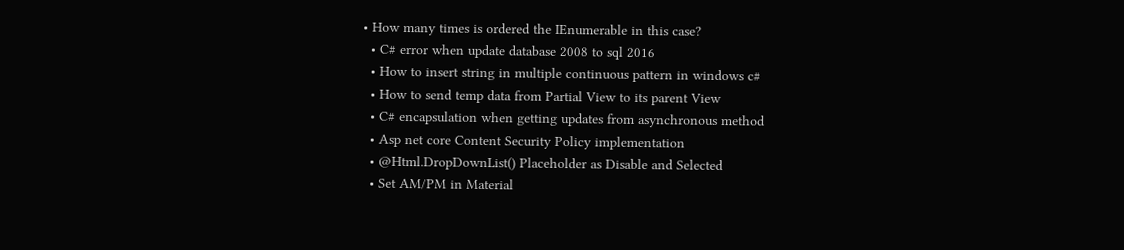• How many times is ordered the IEnumerable in this case?
  • C# error when update database 2008 to sql 2016
  • How to insert string in multiple continuous pattern in windows c#
  • How to send temp data from Partial View to its parent View
  • C# encapsulation when getting updates from asynchronous method
  • Asp net core Content Security Policy implementation
  • @Html.DropDownList() Placeholder as Disable and Selected
  • Set AM/PM in Material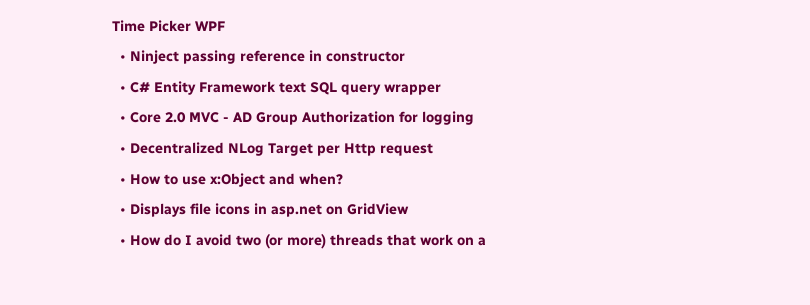Time Picker WPF
  • Ninject passing reference in constructor
  • C# Entity Framework text SQL query wrapper
  • Core 2.0 MVC - AD Group Authorization for logging
  • Decentralized NLog Target per Http request
  • How to use x:Object and when?
  • Displays file icons in asp.net on GridView
  • How do I avoid two (or more) threads that work on a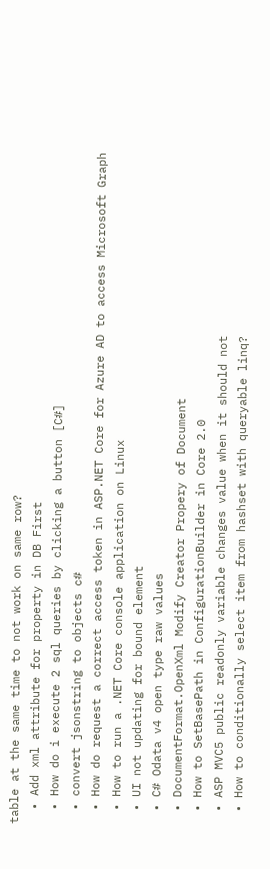table at the same time to not work on same row?
  • Add xml attribute for property in DB First
  • How do i execute 2 sql queries by clicking a button [C#]
  • convert jsonstring to objects c#
  • How do request a correct access token in ASP.NET Core for Azure AD to access Microsoft Graph
  • How to run a .NET Core console application on Linux
  • UI not updating for bound element
  • C# Odata v4 open type raw values
  • DocumentFormat.OpenXml Modify Creator Propery of Document
  • How to SetBasePath in ConfigurationBuilder in Core 2.0
  • ASP MVC5 public readonly variable changes value when it should not
  • How to conditionally select item from hashset with queryable linq?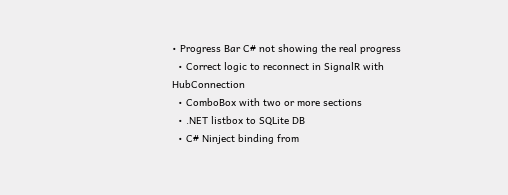• Progress Bar C# not showing the real progress
  • Correct logic to reconnect in SignalR with HubConnection
  • ComboBox with two or more sections
  • .NET listbox to SQLite DB
  • C# Ninject binding from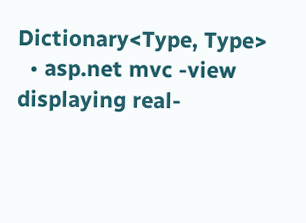Dictionary<Type, Type>
  • asp.net mvc -view displaying real-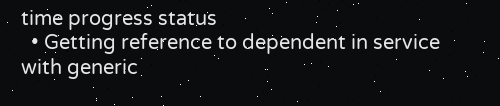time progress status
  • Getting reference to dependent in service with generic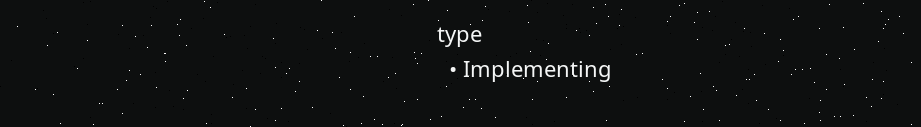type
  • Implementing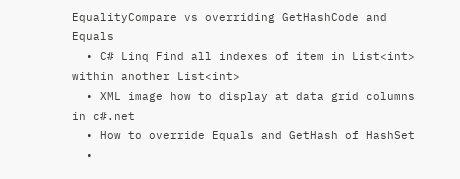EqualityCompare vs overriding GetHashCode and Equals
  • C# Linq Find all indexes of item in List<int> within another List<int>
  • XML image how to display at data grid columns in c#.net
  • How to override Equals and GetHash of HashSet
  •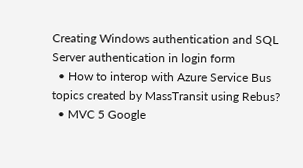Creating Windows authentication and SQL Server authentication in login form
  • How to interop with Azure Service Bus topics created by MassTransit using Rebus?
  • MVC 5 Google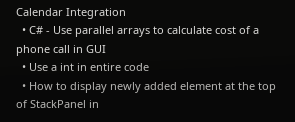Calendar Integration
  • C# - Use parallel arrays to calculate cost of a phone call in GUI
  • Use a int in entire code
  • How to display newly added element at the top of StackPanel in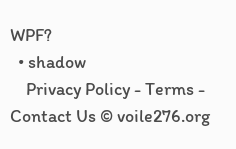WPF?
  • shadow
    Privacy Policy - Terms - Contact Us © voile276.org